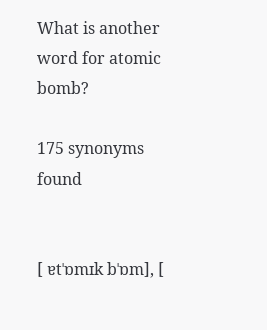What is another word for atomic bomb?

175 synonyms found


[ ɐtˈɒmɪk bˈɒm], [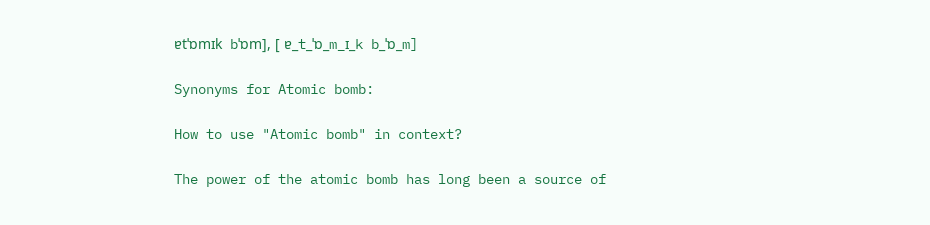ɐtˈɒmɪk bˈɒm], [ ɐ_t_ˈɒ_m_ɪ_k b_ˈɒ_m]

Synonyms for Atomic bomb:

How to use "Atomic bomb" in context?

The power of the atomic bomb has long been a source of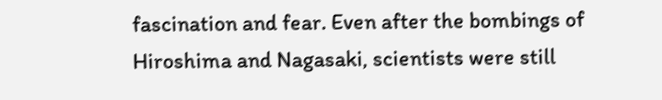fascination and fear. Even after the bombings of Hiroshima and Nagasaki, scientists were still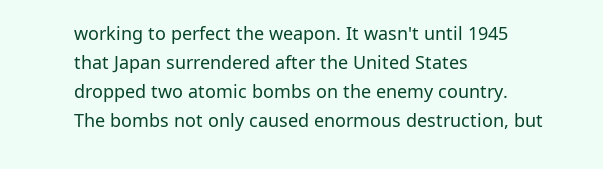working to perfect the weapon. It wasn't until 1945 that Japan surrendered after the United States dropped two atomic bombs on the enemy country. The bombs not only caused enormous destruction, but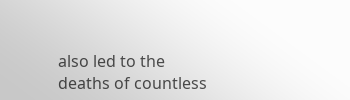also led to the deaths of countless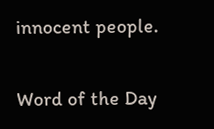innocent people.

Word of the Day